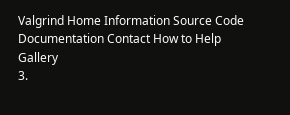Valgrind Home Information Source Code Documentation Contact How to Help Gallery
3.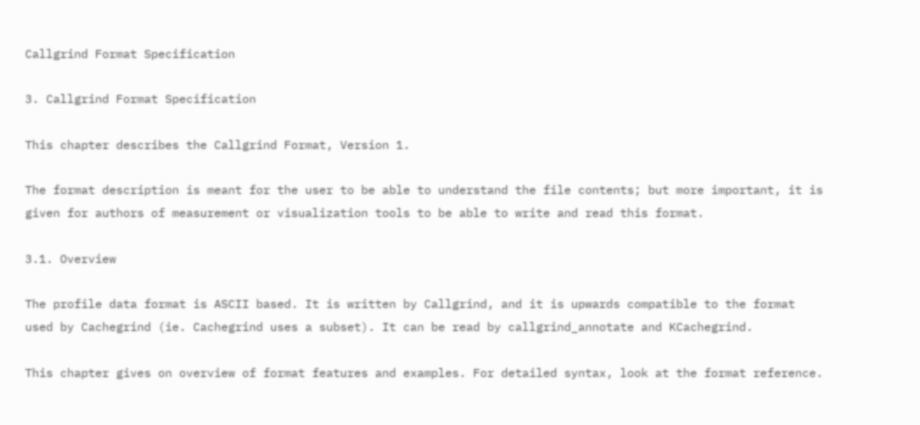Callgrind Format Specification

3. Callgrind Format Specification

This chapter describes the Callgrind Format, Version 1.

The format description is meant for the user to be able to understand the file contents; but more important, it is given for authors of measurement or visualization tools to be able to write and read this format.

3.1. Overview

The profile data format is ASCII based. It is written by Callgrind, and it is upwards compatible to the format used by Cachegrind (ie. Cachegrind uses a subset). It can be read by callgrind_annotate and KCachegrind.

This chapter gives on overview of format features and examples. For detailed syntax, look at the format reference.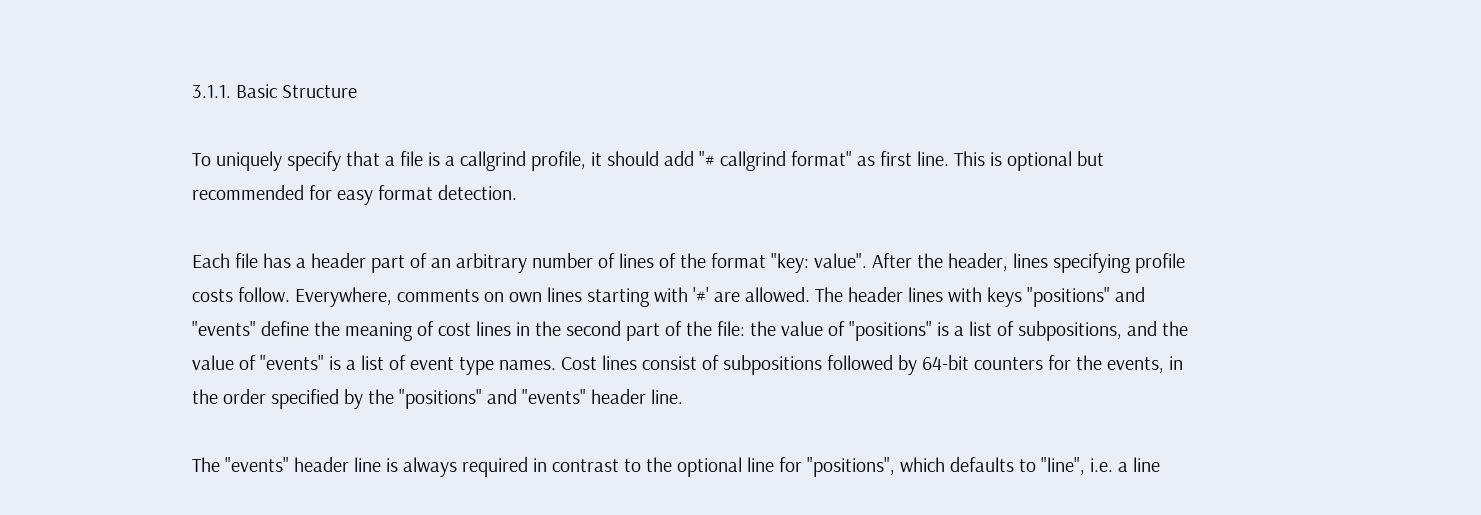3.1.1. Basic Structure

To uniquely specify that a file is a callgrind profile, it should add "# callgrind format" as first line. This is optional but recommended for easy format detection.

Each file has a header part of an arbitrary number of lines of the format "key: value". After the header, lines specifying profile costs follow. Everywhere, comments on own lines starting with '#' are allowed. The header lines with keys "positions" and "events" define the meaning of cost lines in the second part of the file: the value of "positions" is a list of subpositions, and the value of "events" is a list of event type names. Cost lines consist of subpositions followed by 64-bit counters for the events, in the order specified by the "positions" and "events" header line.

The "events" header line is always required in contrast to the optional line for "positions", which defaults to "line", i.e. a line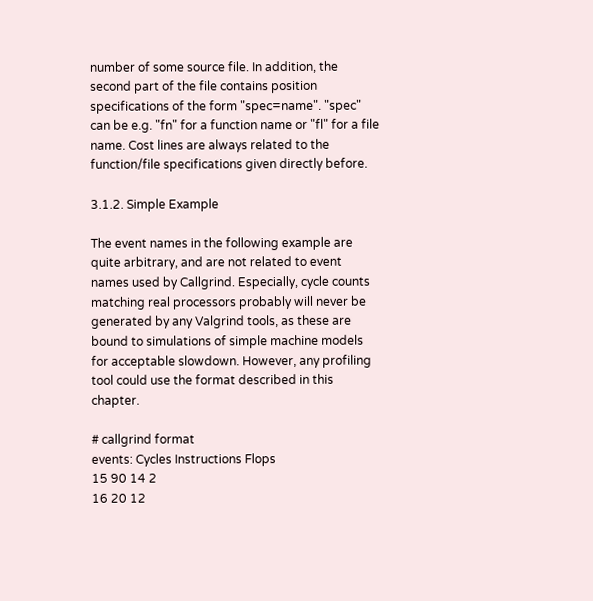number of some source file. In addition, the second part of the file contains position specifications of the form "spec=name". "spec" can be e.g. "fn" for a function name or "fl" for a file name. Cost lines are always related to the function/file specifications given directly before.

3.1.2. Simple Example

The event names in the following example are quite arbitrary, and are not related to event names used by Callgrind. Especially, cycle counts matching real processors probably will never be generated by any Valgrind tools, as these are bound to simulations of simple machine models for acceptable slowdown. However, any profiling tool could use the format described in this chapter.

# callgrind format
events: Cycles Instructions Flops
15 90 14 2
16 20 12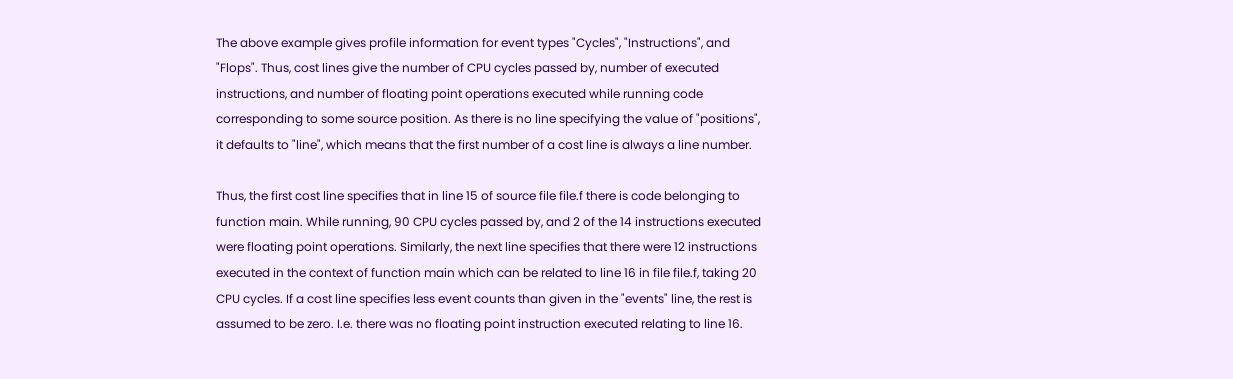The above example gives profile information for event types "Cycles", "Instructions", and "Flops". Thus, cost lines give the number of CPU cycles passed by, number of executed instructions, and number of floating point operations executed while running code corresponding to some source position. As there is no line specifying the value of "positions", it defaults to "line", which means that the first number of a cost line is always a line number.

Thus, the first cost line specifies that in line 15 of source file file.f there is code belonging to function main. While running, 90 CPU cycles passed by, and 2 of the 14 instructions executed were floating point operations. Similarly, the next line specifies that there were 12 instructions executed in the context of function main which can be related to line 16 in file file.f, taking 20 CPU cycles. If a cost line specifies less event counts than given in the "events" line, the rest is assumed to be zero. I.e. there was no floating point instruction executed relating to line 16.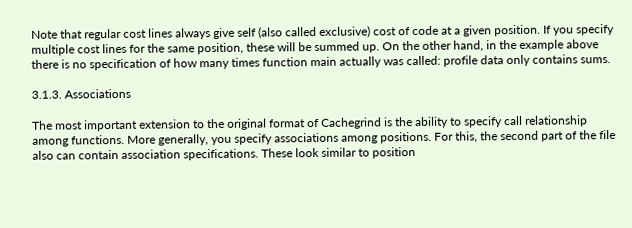Note that regular cost lines always give self (also called exclusive) cost of code at a given position. If you specify multiple cost lines for the same position, these will be summed up. On the other hand, in the example above there is no specification of how many times function main actually was called: profile data only contains sums.

3.1.3. Associations

The most important extension to the original format of Cachegrind is the ability to specify call relationship among functions. More generally, you specify associations among positions. For this, the second part of the file also can contain association specifications. These look similar to position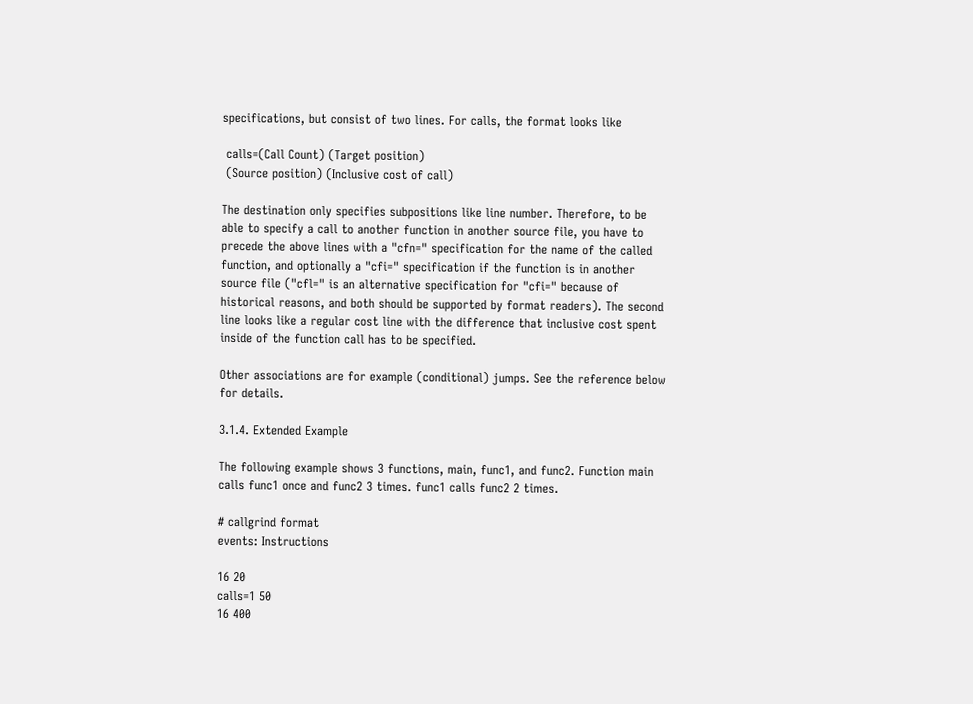specifications, but consist of two lines. For calls, the format looks like

 calls=(Call Count) (Target position)
 (Source position) (Inclusive cost of call)

The destination only specifies subpositions like line number. Therefore, to be able to specify a call to another function in another source file, you have to precede the above lines with a "cfn=" specification for the name of the called function, and optionally a "cfi=" specification if the function is in another source file ("cfl=" is an alternative specification for "cfi=" because of historical reasons, and both should be supported by format readers). The second line looks like a regular cost line with the difference that inclusive cost spent inside of the function call has to be specified.

Other associations are for example (conditional) jumps. See the reference below for details.

3.1.4. Extended Example

The following example shows 3 functions, main, func1, and func2. Function main calls func1 once and func2 3 times. func1 calls func2 2 times.

# callgrind format
events: Instructions

16 20
calls=1 50
16 400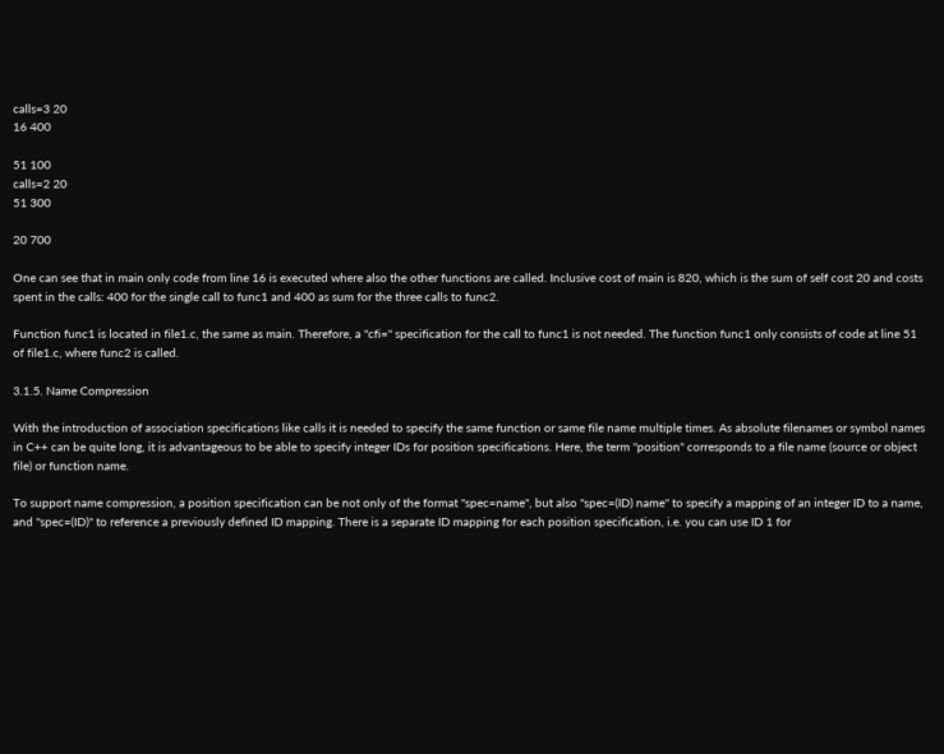calls=3 20
16 400

51 100
calls=2 20
51 300

20 700

One can see that in main only code from line 16 is executed where also the other functions are called. Inclusive cost of main is 820, which is the sum of self cost 20 and costs spent in the calls: 400 for the single call to func1 and 400 as sum for the three calls to func2.

Function func1 is located in file1.c, the same as main. Therefore, a "cfi=" specification for the call to func1 is not needed. The function func1 only consists of code at line 51 of file1.c, where func2 is called.

3.1.5. Name Compression

With the introduction of association specifications like calls it is needed to specify the same function or same file name multiple times. As absolute filenames or symbol names in C++ can be quite long, it is advantageous to be able to specify integer IDs for position specifications. Here, the term "position" corresponds to a file name (source or object file) or function name.

To support name compression, a position specification can be not only of the format "spec=name", but also "spec=(ID) name" to specify a mapping of an integer ID to a name, and "spec=(ID)" to reference a previously defined ID mapping. There is a separate ID mapping for each position specification, i.e. you can use ID 1 for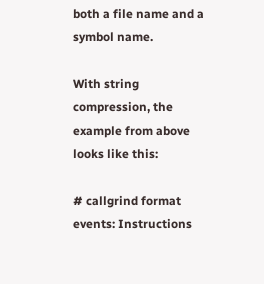both a file name and a symbol name.

With string compression, the example from above looks like this:

# callgrind format
events: Instructions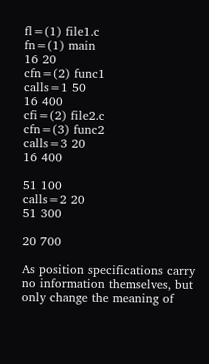fl=(1) file1.c
fn=(1) main
16 20
cfn=(2) func1
calls=1 50
16 400
cfi=(2) file2.c
cfn=(3) func2
calls=3 20
16 400

51 100
calls=2 20
51 300

20 700

As position specifications carry no information themselves, but only change the meaning of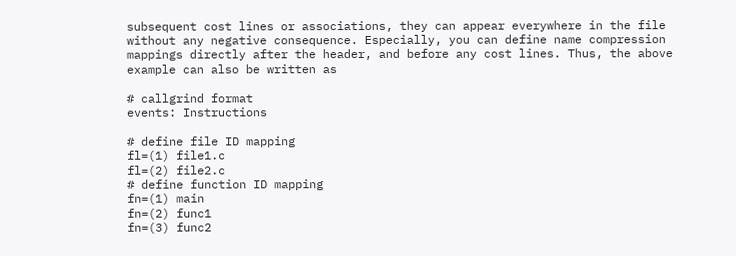subsequent cost lines or associations, they can appear everywhere in the file without any negative consequence. Especially, you can define name compression mappings directly after the header, and before any cost lines. Thus, the above example can also be written as

# callgrind format
events: Instructions

# define file ID mapping
fl=(1) file1.c
fl=(2) file2.c
# define function ID mapping
fn=(1) main
fn=(2) func1
fn=(3) func2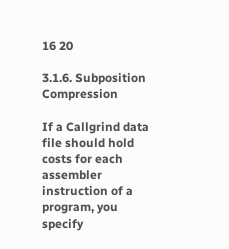16 20

3.1.6. Subposition Compression

If a Callgrind data file should hold costs for each assembler instruction of a program, you specify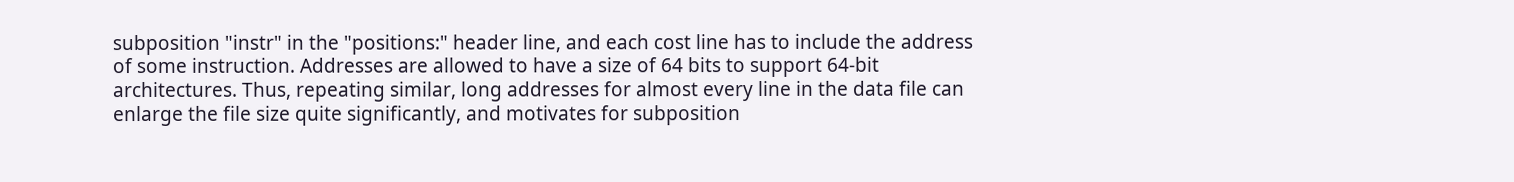subposition "instr" in the "positions:" header line, and each cost line has to include the address of some instruction. Addresses are allowed to have a size of 64 bits to support 64-bit architectures. Thus, repeating similar, long addresses for almost every line in the data file can enlarge the file size quite significantly, and motivates for subposition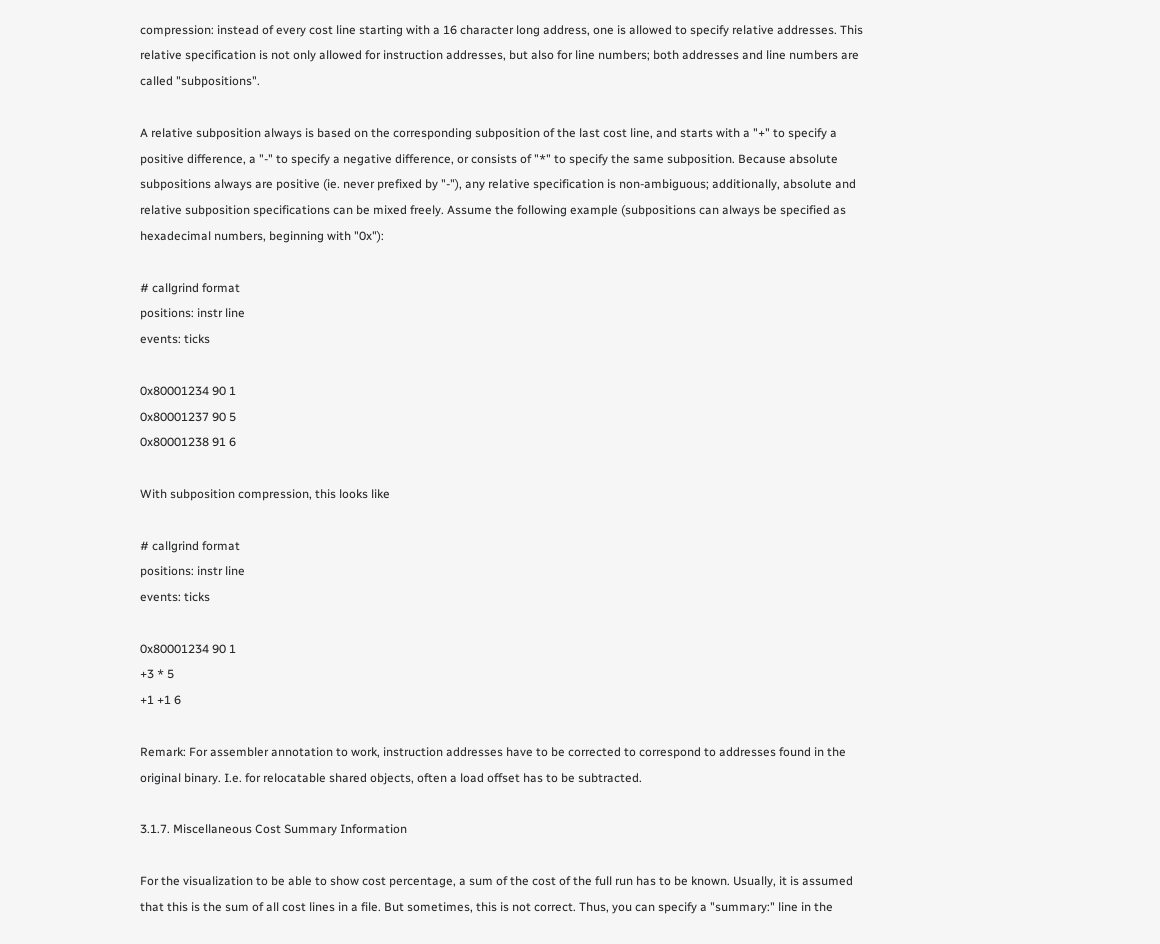compression: instead of every cost line starting with a 16 character long address, one is allowed to specify relative addresses. This relative specification is not only allowed for instruction addresses, but also for line numbers; both addresses and line numbers are called "subpositions".

A relative subposition always is based on the corresponding subposition of the last cost line, and starts with a "+" to specify a positive difference, a "-" to specify a negative difference, or consists of "*" to specify the same subposition. Because absolute subpositions always are positive (ie. never prefixed by "-"), any relative specification is non-ambiguous; additionally, absolute and relative subposition specifications can be mixed freely. Assume the following example (subpositions can always be specified as hexadecimal numbers, beginning with "0x"):

# callgrind format
positions: instr line
events: ticks

0x80001234 90 1
0x80001237 90 5
0x80001238 91 6

With subposition compression, this looks like

# callgrind format
positions: instr line
events: ticks

0x80001234 90 1
+3 * 5
+1 +1 6

Remark: For assembler annotation to work, instruction addresses have to be corrected to correspond to addresses found in the original binary. I.e. for relocatable shared objects, often a load offset has to be subtracted.

3.1.7. Miscellaneous Cost Summary Information

For the visualization to be able to show cost percentage, a sum of the cost of the full run has to be known. Usually, it is assumed that this is the sum of all cost lines in a file. But sometimes, this is not correct. Thus, you can specify a "summary:" line in the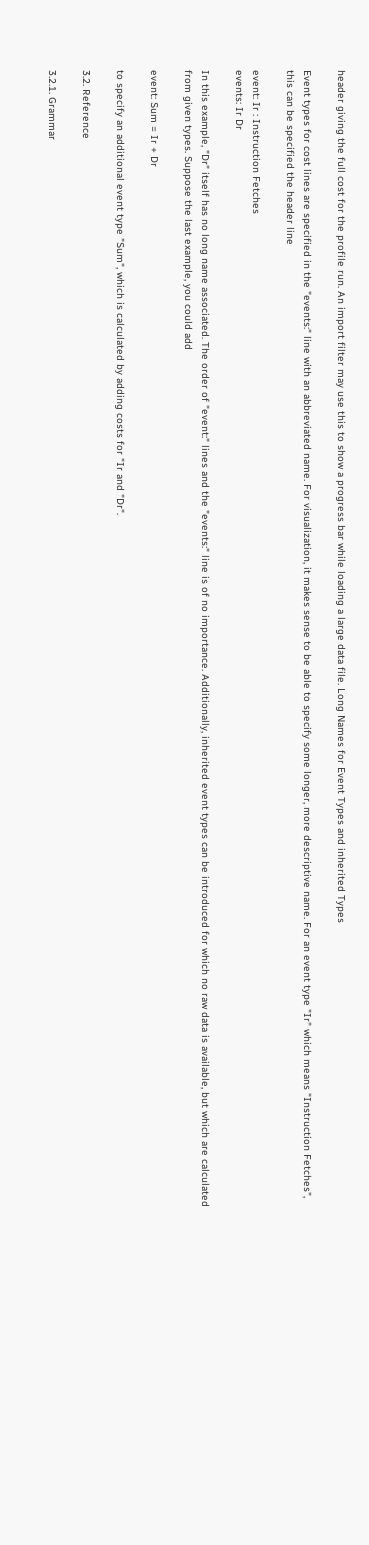header giving the full cost for the profile run. An import filter may use this to show a progress bar while loading a large data file. Long Names for Event Types and inherited Types

Event types for cost lines are specified in the "events:" line with an abbreviated name. For visualization, it makes sense to be able to specify some longer, more descriptive name. For an event type "Ir" which means "Instruction Fetches", this can be specified the header line

event: Ir : Instruction Fetches
events: Ir Dr

In this example, "Dr" itself has no long name associated. The order of "event:" lines and the "events:" line is of no importance. Additionally, inherited event types can be introduced for which no raw data is available, but which are calculated from given types. Suppose the last example, you could add

event: Sum = Ir + Dr

to specify an additional event type "Sum", which is calculated by adding costs for "Ir and "Dr".

3.2. Reference

3.2.1. Grammar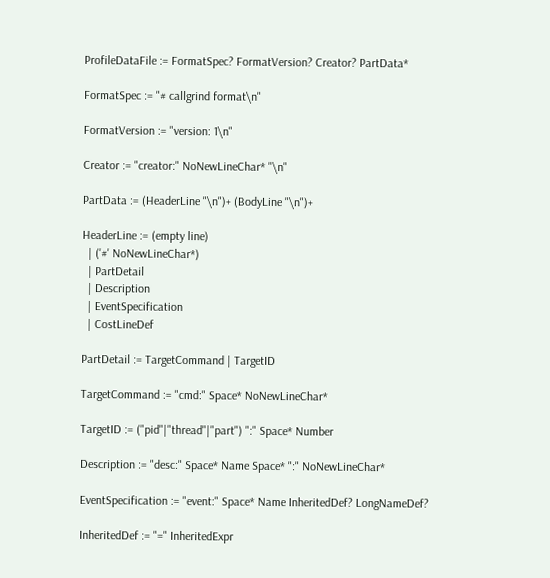ProfileDataFile := FormatSpec? FormatVersion? Creator? PartData*

FormatSpec := "# callgrind format\n"

FormatVersion := "version: 1\n"

Creator := "creator:" NoNewLineChar* "\n"

PartData := (HeaderLine "\n")+ (BodyLine "\n")+

HeaderLine := (empty line)
  | ('#' NoNewLineChar*)
  | PartDetail
  | Description
  | EventSpecification
  | CostLineDef

PartDetail := TargetCommand | TargetID

TargetCommand := "cmd:" Space* NoNewLineChar*

TargetID := ("pid"|"thread"|"part") ":" Space* Number

Description := "desc:" Space* Name Space* ":" NoNewLineChar*

EventSpecification := "event:" Space* Name InheritedDef? LongNameDef?

InheritedDef := "=" InheritedExpr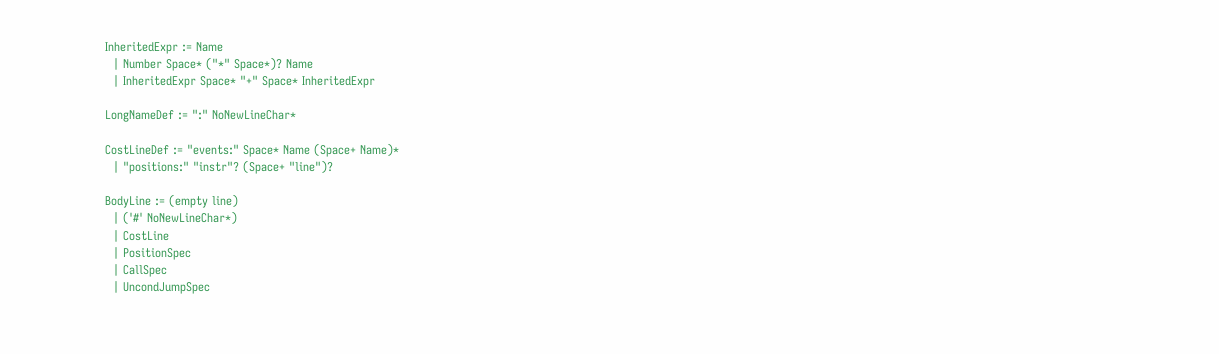InheritedExpr := Name
  | Number Space* ("*" Space*)? Name
  | InheritedExpr Space* "+" Space* InheritedExpr

LongNameDef := ":" NoNewLineChar*

CostLineDef := "events:" Space* Name (Space+ Name)*
  | "positions:" "instr"? (Space+ "line")?

BodyLine := (empty line)
  | ('#' NoNewLineChar*)
  | CostLine
  | PositionSpec
  | CallSpec
  | UncondJumpSpec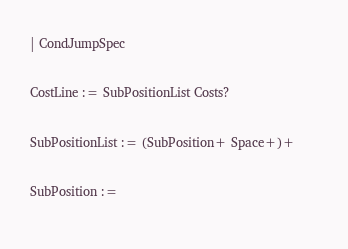| CondJumpSpec

CostLine := SubPositionList Costs?

SubPositionList := (SubPosition+ Space+)+

SubPosition :=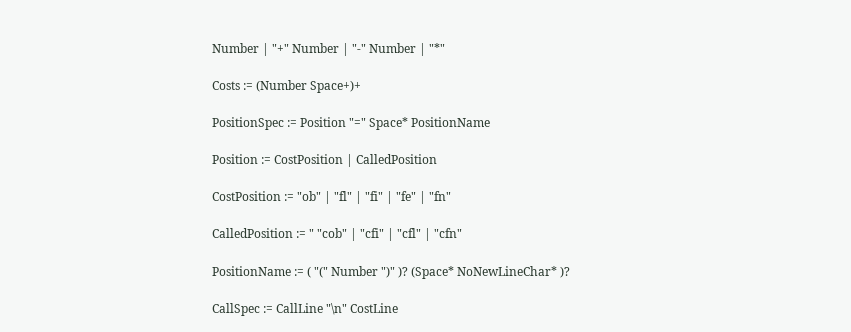Number | "+" Number | "-" Number | "*"

Costs := (Number Space+)+

PositionSpec := Position "=" Space* PositionName

Position := CostPosition | CalledPosition

CostPosition := "ob" | "fl" | "fi" | "fe" | "fn"

CalledPosition := " "cob" | "cfi" | "cfl" | "cfn"

PositionName := ( "(" Number ")" )? (Space* NoNewLineChar* )?

CallSpec := CallLine "\n" CostLine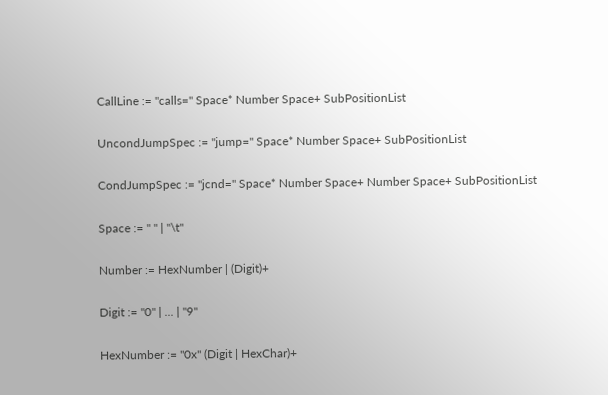CallLine := "calls=" Space* Number Space+ SubPositionList

UncondJumpSpec := "jump=" Space* Number Space+ SubPositionList

CondJumpSpec := "jcnd=" Space* Number Space+ Number Space+ SubPositionList

Space := " " | "\t"

Number := HexNumber | (Digit)+

Digit := "0" | ... | "9"

HexNumber := "0x" (Digit | HexChar)+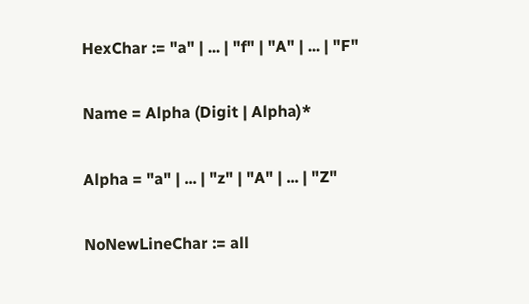HexChar := "a" | ... | "f" | "A" | ... | "F"

Name = Alpha (Digit | Alpha)*

Alpha = "a" | ... | "z" | "A" | ... | "Z"

NoNewLineChar := all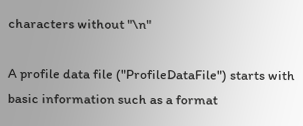characters without "\n"

A profile data file ("ProfileDataFile") starts with basic information such as a format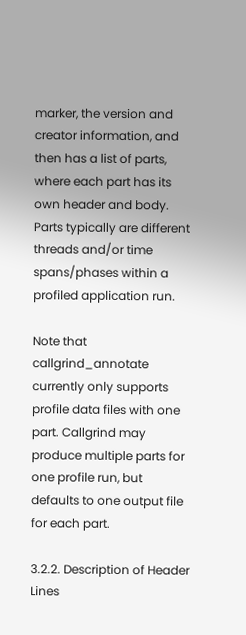marker, the version and creator information, and then has a list of parts, where each part has its own header and body. Parts typically are different threads and/or time spans/phases within a profiled application run.

Note that callgrind_annotate currently only supports profile data files with one part. Callgrind may produce multiple parts for one profile run, but defaults to one output file for each part.

3.2.2. Description of Header Lines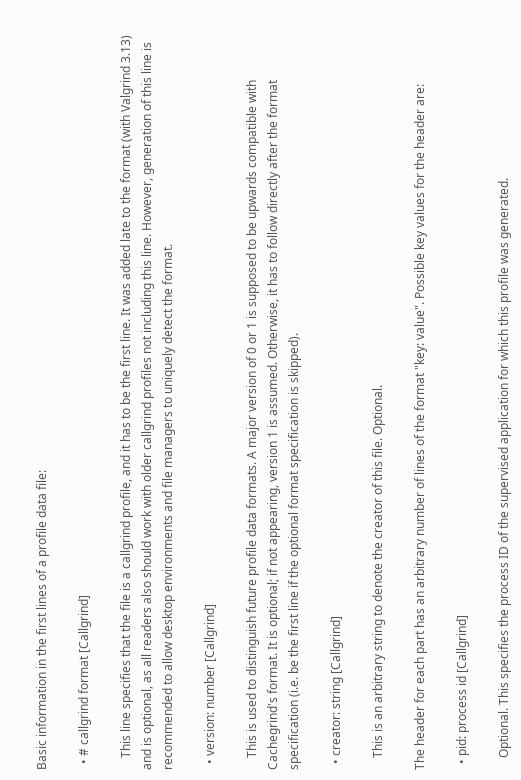Basic information in the first lines of a profile data file:

  • # callgrind format [Callgrind]

    This line specifies that the file is a callgrind profile, and it has to be the first line. It was added late to the format (with Valgrind 3.13) and is optional, as all readers also should work with older callgrind profiles not including this line. However, generation of this line is recommended to allow desktop environments and file managers to uniquely detect the format.

  • version: number [Callgrind]

    This is used to distinguish future profile data formats. A major version of 0 or 1 is supposed to be upwards compatible with Cachegrind's format. It is optional; if not appearing, version 1 is assumed. Otherwise, it has to follow directly after the format specification (i.e. be the first line if the optional format specification is skipped).

  • creator: string [Callgrind]

    This is an arbitrary string to denote the creator of this file. Optional.

The header for each part has an arbitrary number of lines of the format "key: value". Possible key values for the header are:

  • pid: process id [Callgrind]

    Optional. This specifies the process ID of the supervised application for which this profile was generated.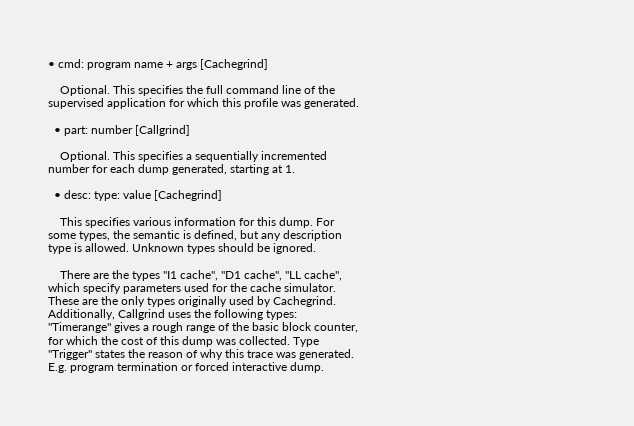• cmd: program name + args [Cachegrind]

    Optional. This specifies the full command line of the supervised application for which this profile was generated.

  • part: number [Callgrind]

    Optional. This specifies a sequentially incremented number for each dump generated, starting at 1.

  • desc: type: value [Cachegrind]

    This specifies various information for this dump. For some types, the semantic is defined, but any description type is allowed. Unknown types should be ignored.

    There are the types "I1 cache", "D1 cache", "LL cache", which specify parameters used for the cache simulator. These are the only types originally used by Cachegrind. Additionally, Callgrind uses the following types: "Timerange" gives a rough range of the basic block counter, for which the cost of this dump was collected. Type "Trigger" states the reason of why this trace was generated. E.g. program termination or forced interactive dump.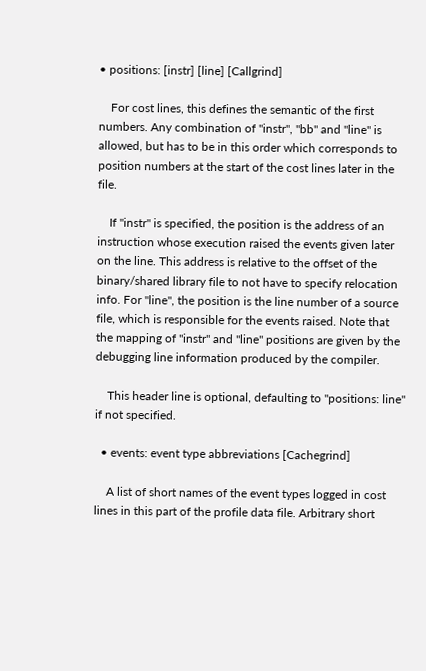• positions: [instr] [line] [Callgrind]

    For cost lines, this defines the semantic of the first numbers. Any combination of "instr", "bb" and "line" is allowed, but has to be in this order which corresponds to position numbers at the start of the cost lines later in the file.

    If "instr" is specified, the position is the address of an instruction whose execution raised the events given later on the line. This address is relative to the offset of the binary/shared library file to not have to specify relocation info. For "line", the position is the line number of a source file, which is responsible for the events raised. Note that the mapping of "instr" and "line" positions are given by the debugging line information produced by the compiler.

    This header line is optional, defaulting to "positions: line" if not specified.

  • events: event type abbreviations [Cachegrind]

    A list of short names of the event types logged in cost lines in this part of the profile data file. Arbitrary short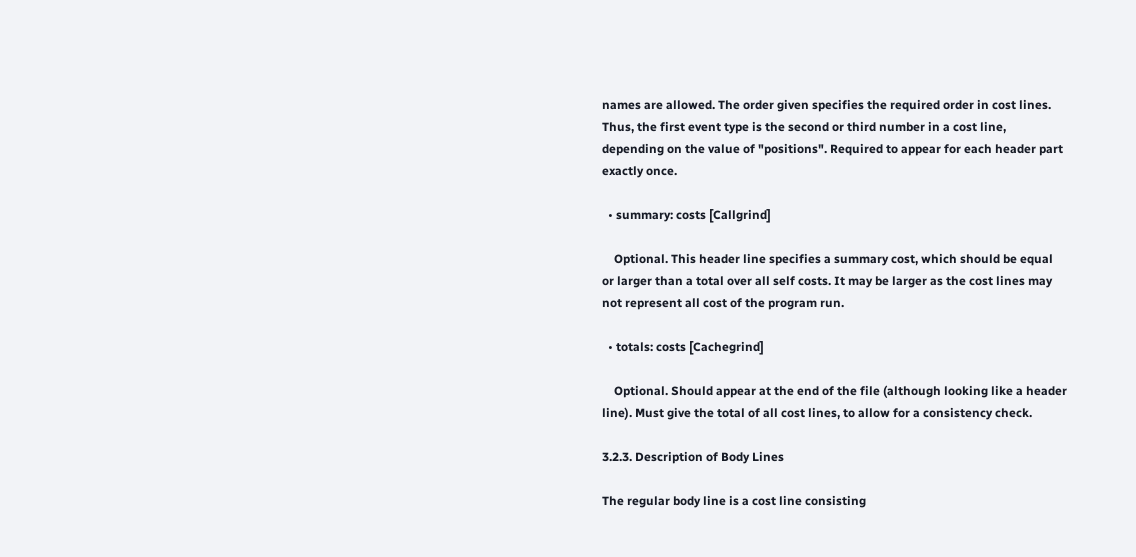names are allowed. The order given specifies the required order in cost lines. Thus, the first event type is the second or third number in a cost line, depending on the value of "positions". Required to appear for each header part exactly once.

  • summary: costs [Callgrind]

    Optional. This header line specifies a summary cost, which should be equal or larger than a total over all self costs. It may be larger as the cost lines may not represent all cost of the program run.

  • totals: costs [Cachegrind]

    Optional. Should appear at the end of the file (although looking like a header line). Must give the total of all cost lines, to allow for a consistency check.

3.2.3. Description of Body Lines

The regular body line is a cost line consisting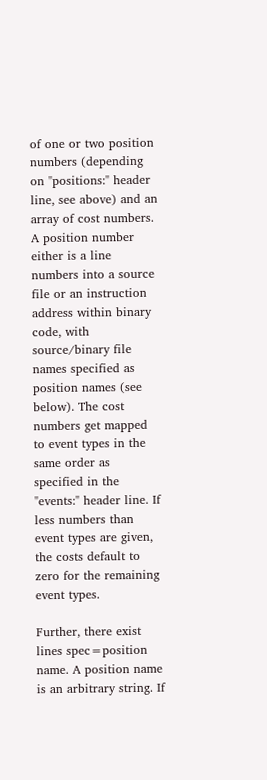of one or two position numbers (depending on "positions:" header line, see above) and an array of cost numbers. A position number either is a line numbers into a source file or an instruction address within binary code, with source/binary file names specified as position names (see below). The cost numbers get mapped to event types in the same order as specified in the "events:" header line. If less numbers than event types are given, the costs default to zero for the remaining event types.

Further, there exist lines spec=position name. A position name is an arbitrary string. If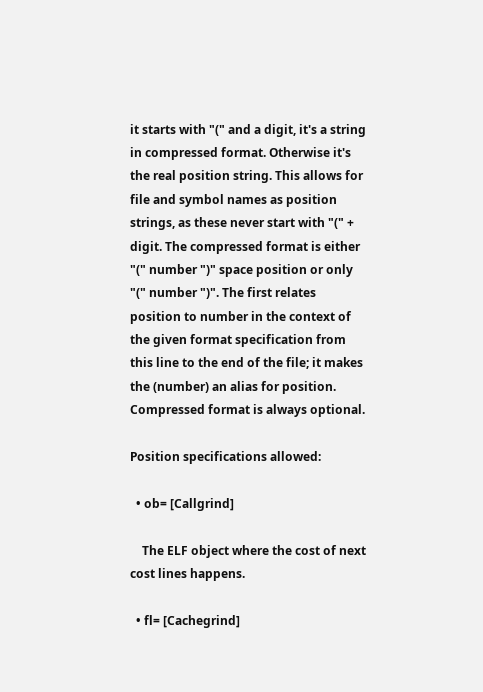it starts with "(" and a digit, it's a string in compressed format. Otherwise it's the real position string. This allows for file and symbol names as position strings, as these never start with "(" + digit. The compressed format is either "(" number ")" space position or only "(" number ")". The first relates position to number in the context of the given format specification from this line to the end of the file; it makes the (number) an alias for position. Compressed format is always optional.

Position specifications allowed:

  • ob= [Callgrind]

    The ELF object where the cost of next cost lines happens.

  • fl= [Cachegrind]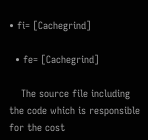• fi= [Cachegrind]

  • fe= [Cachegrind]

    The source file including the code which is responsible for the cost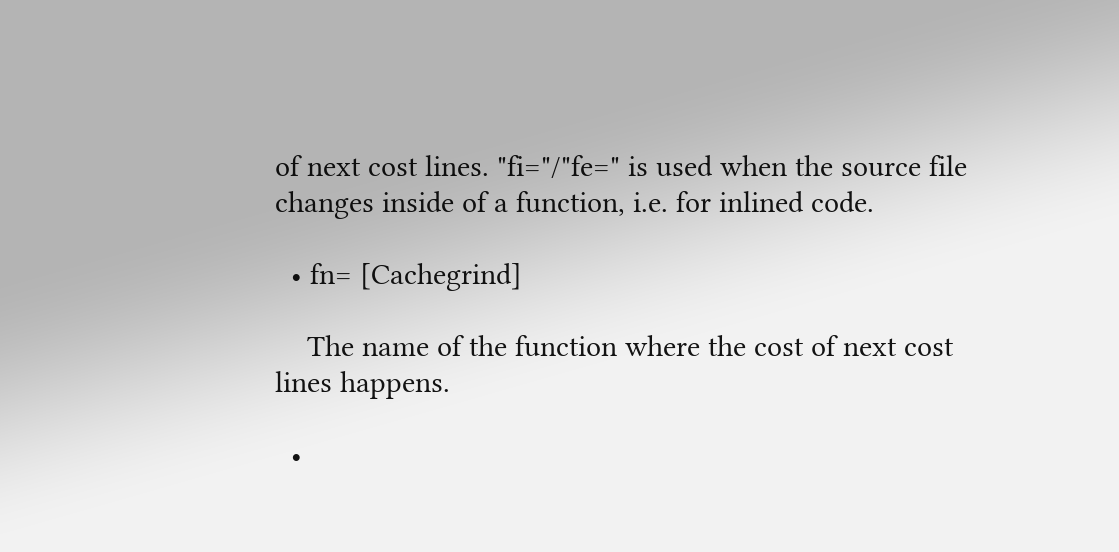of next cost lines. "fi="/"fe=" is used when the source file changes inside of a function, i.e. for inlined code.

  • fn= [Cachegrind]

    The name of the function where the cost of next cost lines happens.

  •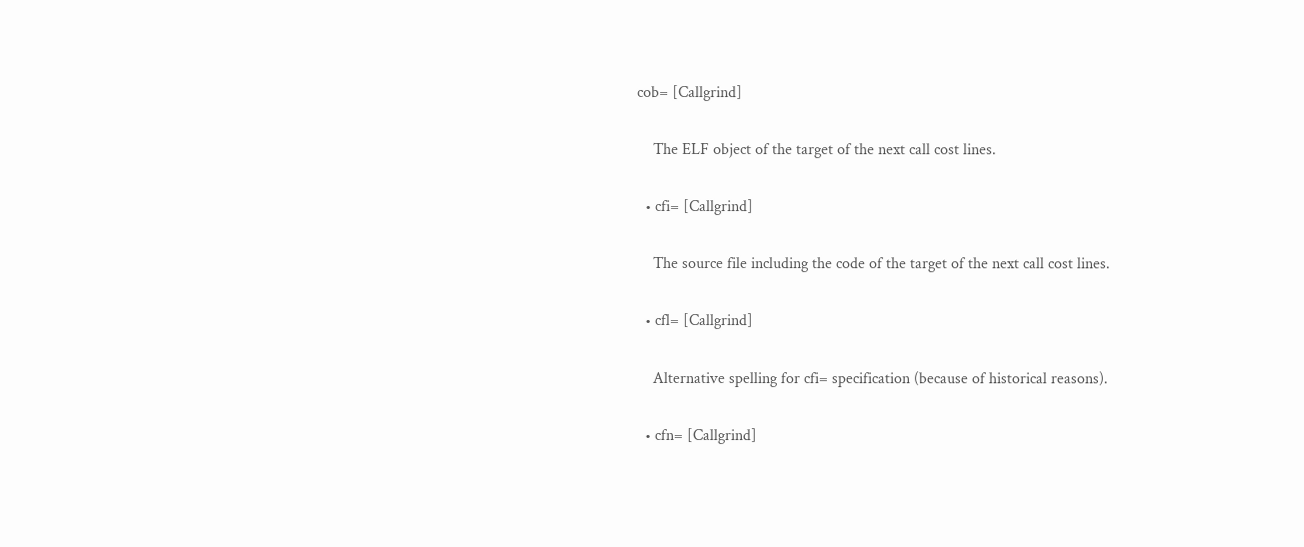cob= [Callgrind]

    The ELF object of the target of the next call cost lines.

  • cfi= [Callgrind]

    The source file including the code of the target of the next call cost lines.

  • cfl= [Callgrind]

    Alternative spelling for cfi= specification (because of historical reasons).

  • cfn= [Callgrind]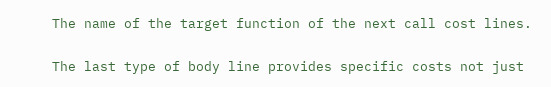The name of the target function of the next call cost lines.

The last type of body line provides specific costs not just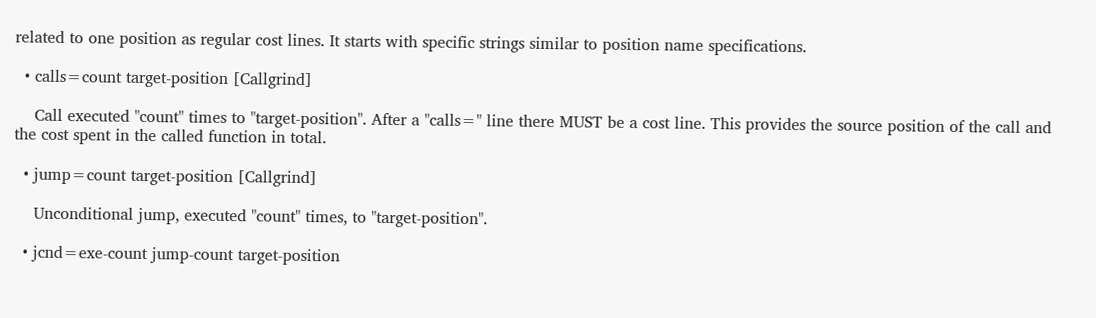related to one position as regular cost lines. It starts with specific strings similar to position name specifications.

  • calls=count target-position [Callgrind]

    Call executed "count" times to "target-position". After a "calls=" line there MUST be a cost line. This provides the source position of the call and the cost spent in the called function in total.

  • jump=count target-position [Callgrind]

    Unconditional jump, executed "count" times, to "target-position".

  • jcnd=exe-count jump-count target-position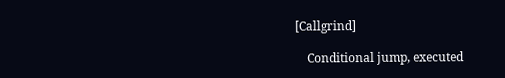[Callgrind]

    Conditional jump, executed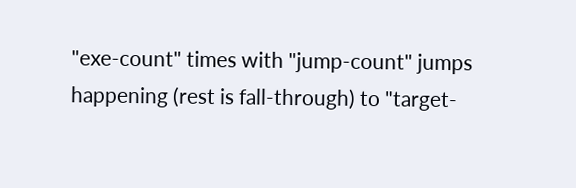"exe-count" times with "jump-count" jumps happening (rest is fall-through) to "target-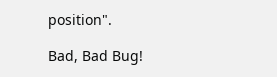position".

Bad, Bad Bug!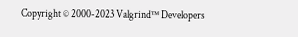Copyright © 2000-2023 Valgrind™ Developers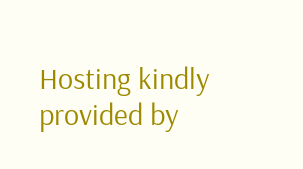Hosting kindly provided by